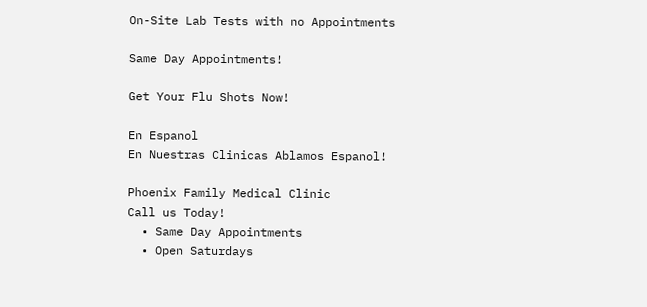On-Site Lab Tests with no Appointments

Same Day Appointments!

Get Your Flu Shots Now!

En Espanol
En Nuestras Clinicas Ablamos Espanol!

Phoenix Family Medical Clinic
Call us Today!
  • Same Day Appointments
  • Open Saturdays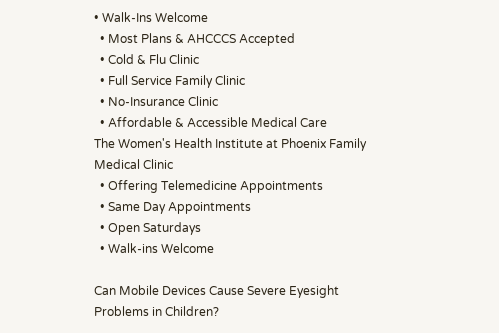• Walk-Ins Welcome
  • Most Plans & AHCCCS Accepted
  • Cold & Flu Clinic
  • Full Service Family Clinic
  • No-Insurance Clinic
  • Affordable & Accessible Medical Care
The Women's Health Institute at Phoenix Family Medical Clinic
  • Offering Telemedicine Appointments
  • Same Day Appointments
  • Open Saturdays
  • Walk-ins Welcome

Can Mobile Devices Cause Severe Eyesight Problems in Children?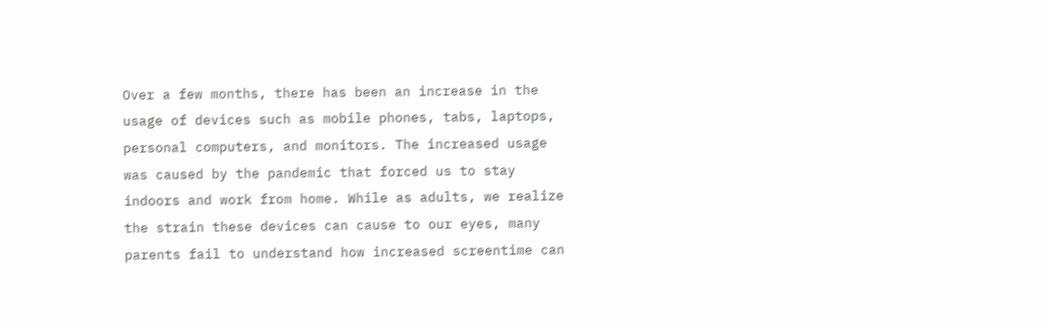Over a few months, there has been an increase in the usage of devices such as mobile phones, tabs, laptops, personal computers, and monitors. The increased usage was caused by the pandemic that forced us to stay indoors and work from home. While as adults, we realize the strain these devices can cause to our eyes, many parents fail to understand how increased screentime can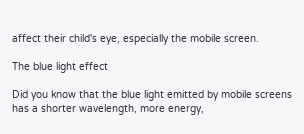affect their child's eye, especially the mobile screen.

The blue light effect

Did you know that the blue light emitted by mobile screens has a shorter wavelength, more energy,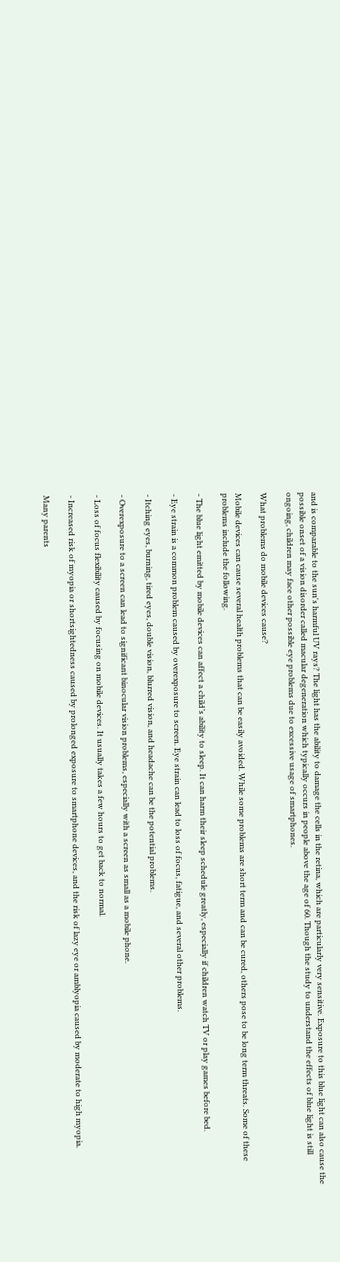and is comparable to the sun's harmful UV rays? The light has the ability to damage the cells in the retina, which are particularly very sensitive. Exposure to this blue light can also cause the possible onset of a vision disorder called macular degeneration which typically occurs in people above the age of 60. Though the study to understand the effects of blue light is still ongoing, children may face other possible eye problems due to excessive usage of smartphones.

What problems do mobile devices cause?

Mobile devices can cause several health problems that can be easily avoided. While some problems are short term and can be cured, others pose to be long term threats. Some of these problems include the following.

- The blue light emitted by mobile devices can affect a child’s ability to sleep. It can harm their sleep schedule greatly, especially if children watch TV or play games before bed.

- Eye strain is a common problem caused by overexposure to screen. Eye strain can lead to loss of focus, fatigue, and several other problems.

- Itching eyes, burning, tired eyes, double vision, blurred vision, and headache can be the potential problems.

- Overexposure to a screen can lead to significant binocular vision problems, especially with a screen as small as a mobile phone.

- Loss of focus flexibility caused by focusing on mobile devices. It usually takes a few hours to get back to normal.

- Increased risk of myopia or shortsightedness caused by prolonged exposure to smartphone devices, and the risk of lazy eye or amblyopia caused by moderate to high myopia.

Many parents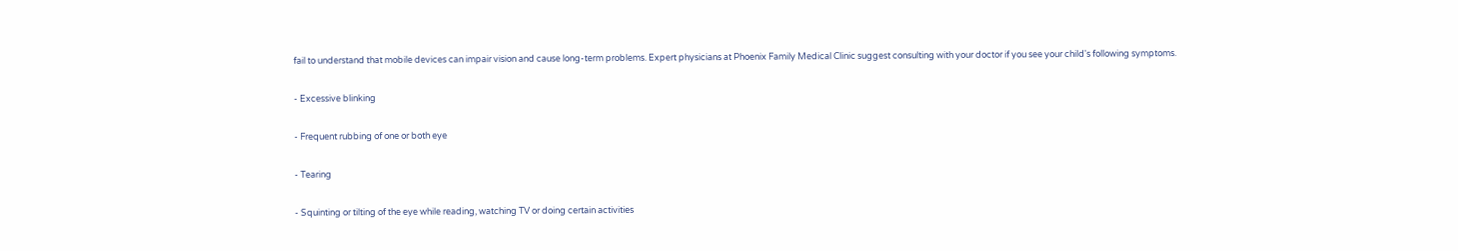fail to understand that mobile devices can impair vision and cause long-term problems. Expert physicians at Phoenix Family Medical Clinic suggest consulting with your doctor if you see your child's following symptoms.

- Excessive blinking

- Frequent rubbing of one or both eye

- Tearing

- Squinting or tilting of the eye while reading, watching TV or doing certain activities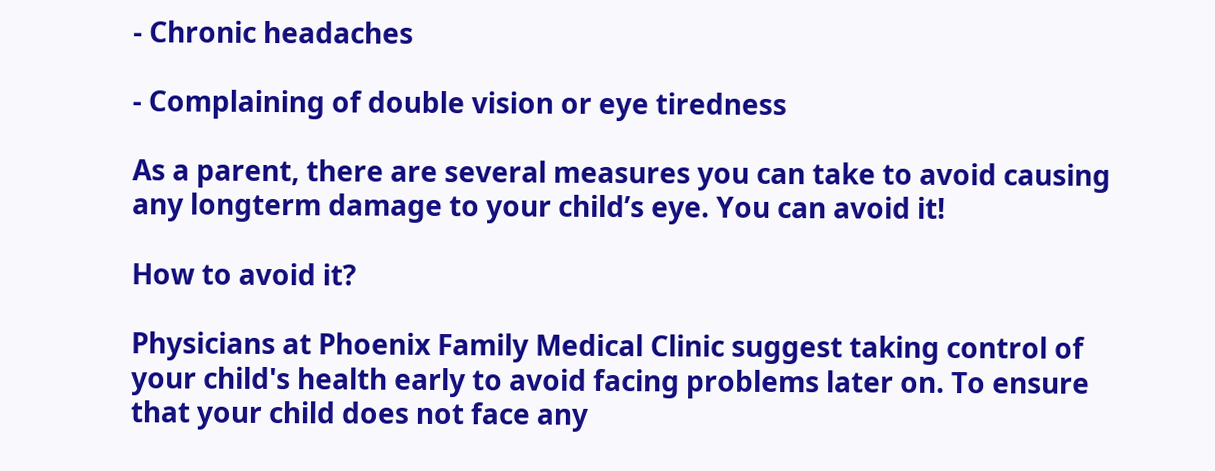- Chronic headaches

- Complaining of double vision or eye tiredness

As a parent, there are several measures you can take to avoid causing any longterm damage to your child’s eye. You can avoid it!

How to avoid it?

Physicians at Phoenix Family Medical Clinic suggest taking control of your child's health early to avoid facing problems later on. To ensure that your child does not face any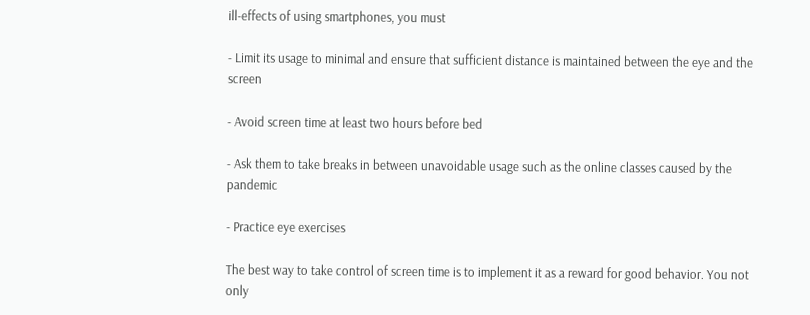ill-effects of using smartphones, you must

- Limit its usage to minimal and ensure that sufficient distance is maintained between the eye and the screen

- Avoid screen time at least two hours before bed

- Ask them to take breaks in between unavoidable usage such as the online classes caused by the pandemic

- Practice eye exercises

The best way to take control of screen time is to implement it as a reward for good behavior. You not only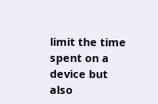limit the time spent on a device but also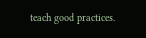teach good practices.